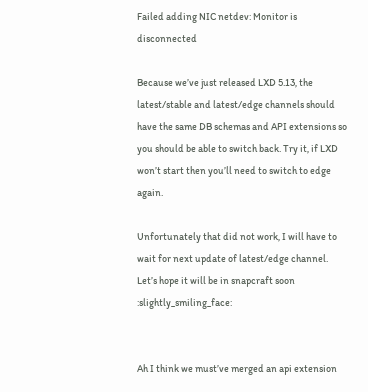Failed adding NIC netdev: Monitor is disconnected

Because we’ve just released LXD 5.13, the latest/stable and latest/edge channels should have the same DB schemas and API extensions so you should be able to switch back. Try it, if LXD won’t start then you’ll need to switch to edge again.

Unfortunately that did not work, I will have to wait for next update of latest/edge channel. Let’s hope it will be in snapcraft soon :slightly_smiling_face:


Ah I think we must’ve merged an api extension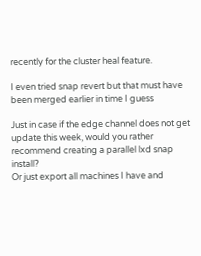recently for the cluster heal feature.

I even tried snap revert but that must have been merged earlier in time I guess

Just in case if the edge channel does not get update this week, would you rather recommend creating a parallel lxd snap install?
Or just export all machines I have and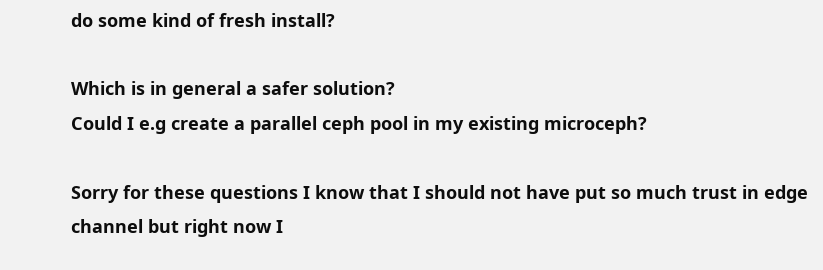do some kind of fresh install?

Which is in general a safer solution?
Could I e.g create a parallel ceph pool in my existing microceph?

Sorry for these questions I know that I should not have put so much trust in edge channel but right now I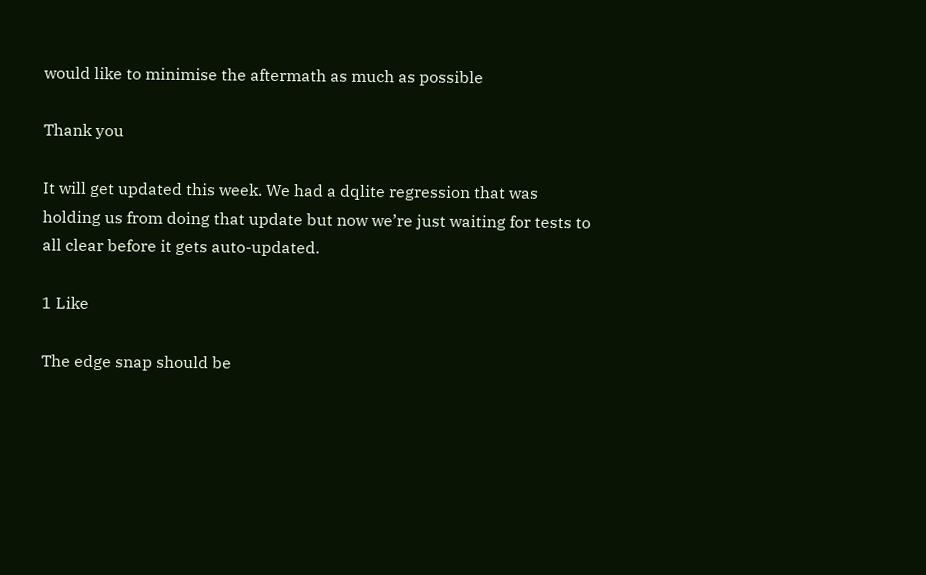would like to minimise the aftermath as much as possible

Thank you

It will get updated this week. We had a dqlite regression that was holding us from doing that update but now we’re just waiting for tests to all clear before it gets auto-updated.

1 Like

The edge snap should be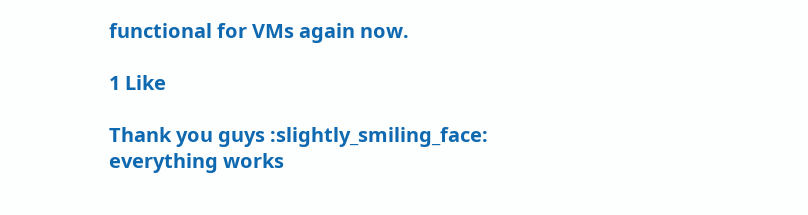functional for VMs again now.

1 Like

Thank you guys :slightly_smiling_face: everything works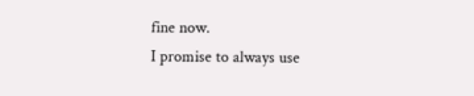fine now.
I promise to always use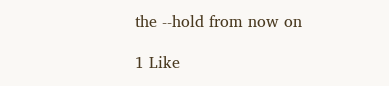the --hold from now on

1 Like